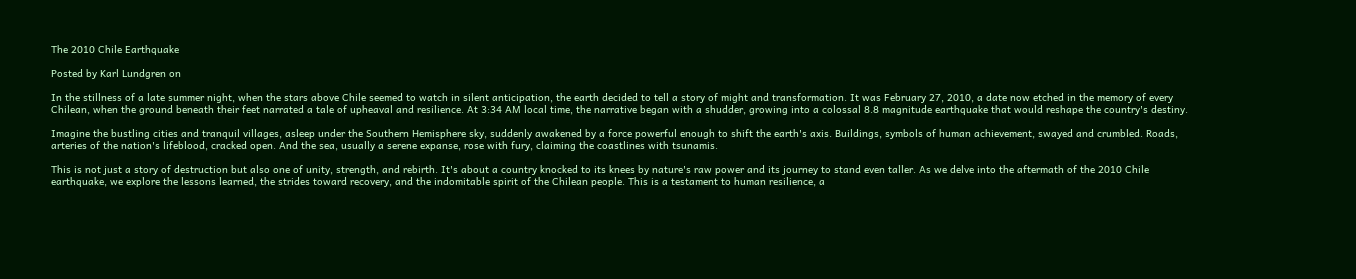The 2010 Chile Earthquake

Posted by Karl Lundgren on

In the stillness of a late summer night, when the stars above Chile seemed to watch in silent anticipation, the earth decided to tell a story of might and transformation. It was February 27, 2010, a date now etched in the memory of every Chilean, when the ground beneath their feet narrated a tale of upheaval and resilience. At 3:34 AM local time, the narrative began with a shudder, growing into a colossal 8.8 magnitude earthquake that would reshape the country's destiny.

Imagine the bustling cities and tranquil villages, asleep under the Southern Hemisphere sky, suddenly awakened by a force powerful enough to shift the earth's axis. Buildings, symbols of human achievement, swayed and crumbled. Roads, arteries of the nation's lifeblood, cracked open. And the sea, usually a serene expanse, rose with fury, claiming the coastlines with tsunamis.

This is not just a story of destruction but also one of unity, strength, and rebirth. It's about a country knocked to its knees by nature's raw power and its journey to stand even taller. As we delve into the aftermath of the 2010 Chile earthquake, we explore the lessons learned, the strides toward recovery, and the indomitable spirit of the Chilean people. This is a testament to human resilience, a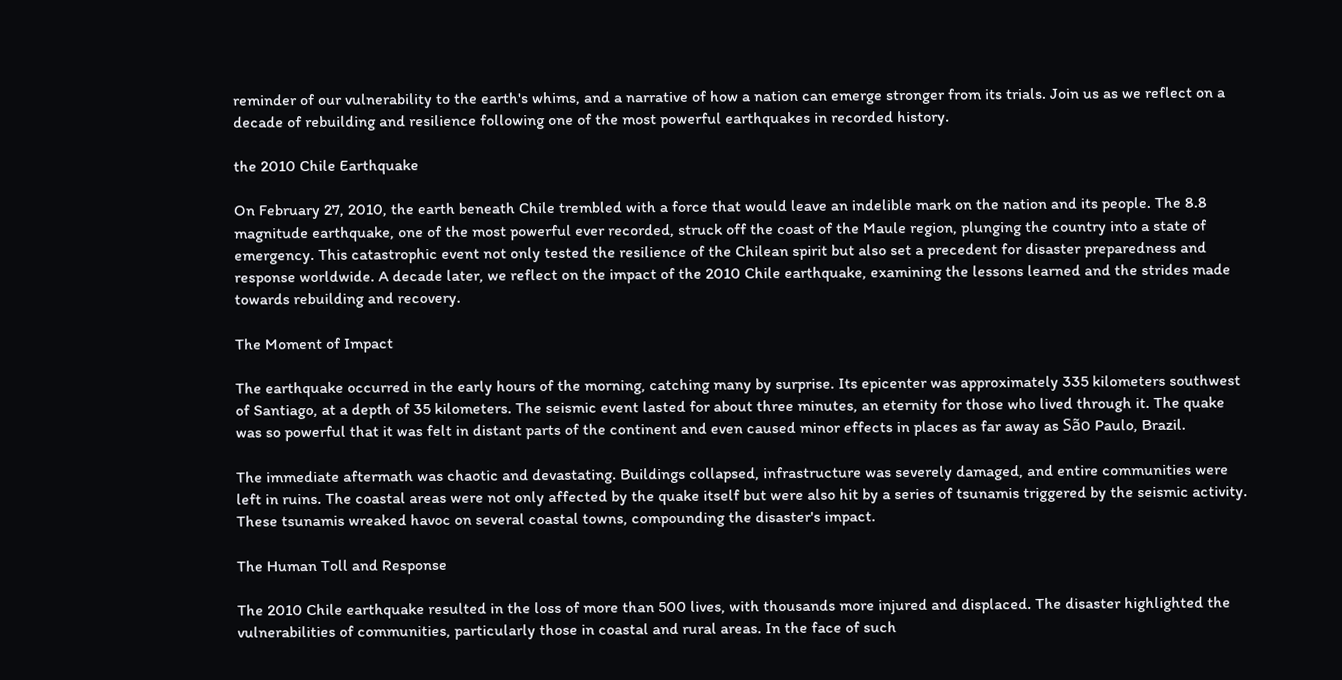reminder of our vulnerability to the earth's whims, and a narrative of how a nation can emerge stronger from its trials. Join us as we reflect on a decade of rebuilding and resilience following one of the most powerful earthquakes in recorded history.

the 2010 Chile Earthquake

On February 27, 2010, the earth beneath Chile trembled with a force that would leave an indelible mark on the nation and its people. The 8.8 magnitude earthquake, one of the most powerful ever recorded, struck off the coast of the Maule region, plunging the country into a state of emergency. This catastrophic event not only tested the resilience of the Chilean spirit but also set a precedent for disaster preparedness and response worldwide. A decade later, we reflect on the impact of the 2010 Chile earthquake, examining the lessons learned and the strides made towards rebuilding and recovery.

The Moment of Impact

The earthquake occurred in the early hours of the morning, catching many by surprise. Its epicenter was approximately 335 kilometers southwest of Santiago, at a depth of 35 kilometers. The seismic event lasted for about three minutes, an eternity for those who lived through it. The quake was so powerful that it was felt in distant parts of the continent and even caused minor effects in places as far away as São Paulo, Brazil.

The immediate aftermath was chaotic and devastating. Buildings collapsed, infrastructure was severely damaged, and entire communities were left in ruins. The coastal areas were not only affected by the quake itself but were also hit by a series of tsunamis triggered by the seismic activity. These tsunamis wreaked havoc on several coastal towns, compounding the disaster's impact.

The Human Toll and Response

The 2010 Chile earthquake resulted in the loss of more than 500 lives, with thousands more injured and displaced. The disaster highlighted the vulnerabilities of communities, particularly those in coastal and rural areas. In the face of such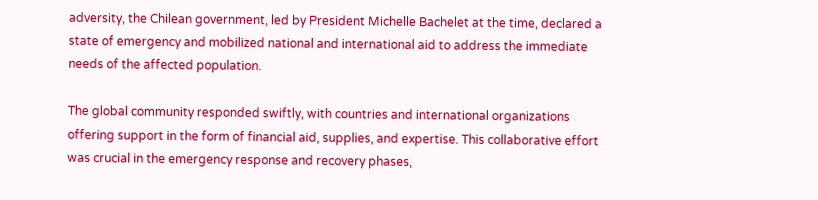adversity, the Chilean government, led by President Michelle Bachelet at the time, declared a state of emergency and mobilized national and international aid to address the immediate needs of the affected population.

The global community responded swiftly, with countries and international organizations offering support in the form of financial aid, supplies, and expertise. This collaborative effort was crucial in the emergency response and recovery phases,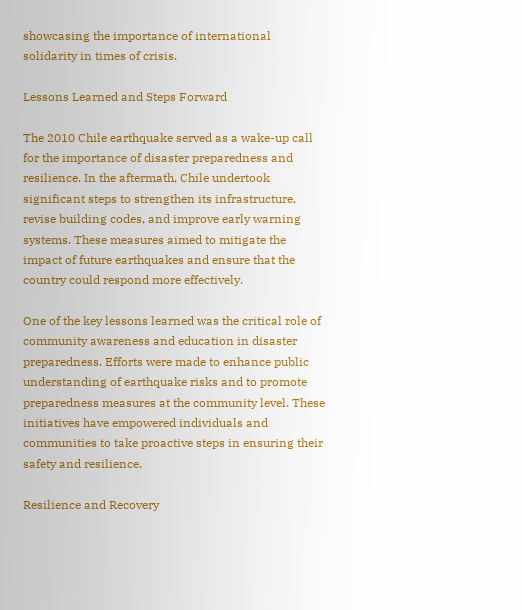showcasing the importance of international solidarity in times of crisis.

Lessons Learned and Steps Forward

The 2010 Chile earthquake served as a wake-up call for the importance of disaster preparedness and resilience. In the aftermath, Chile undertook significant steps to strengthen its infrastructure, revise building codes, and improve early warning systems. These measures aimed to mitigate the impact of future earthquakes and ensure that the country could respond more effectively.

One of the key lessons learned was the critical role of community awareness and education in disaster preparedness. Efforts were made to enhance public understanding of earthquake risks and to promote preparedness measures at the community level. These initiatives have empowered individuals and communities to take proactive steps in ensuring their safety and resilience.

Resilience and Recovery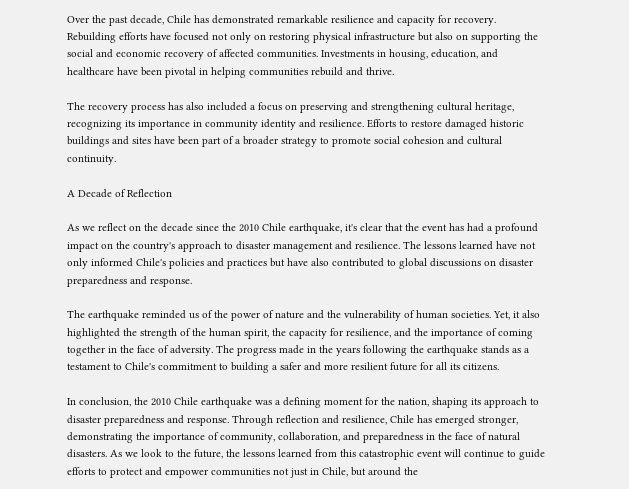Over the past decade, Chile has demonstrated remarkable resilience and capacity for recovery. Rebuilding efforts have focused not only on restoring physical infrastructure but also on supporting the social and economic recovery of affected communities. Investments in housing, education, and healthcare have been pivotal in helping communities rebuild and thrive.

The recovery process has also included a focus on preserving and strengthening cultural heritage, recognizing its importance in community identity and resilience. Efforts to restore damaged historic buildings and sites have been part of a broader strategy to promote social cohesion and cultural continuity.

A Decade of Reflection

As we reflect on the decade since the 2010 Chile earthquake, it's clear that the event has had a profound impact on the country's approach to disaster management and resilience. The lessons learned have not only informed Chile's policies and practices but have also contributed to global discussions on disaster preparedness and response.

The earthquake reminded us of the power of nature and the vulnerability of human societies. Yet, it also highlighted the strength of the human spirit, the capacity for resilience, and the importance of coming together in the face of adversity. The progress made in the years following the earthquake stands as a testament to Chile's commitment to building a safer and more resilient future for all its citizens.

In conclusion, the 2010 Chile earthquake was a defining moment for the nation, shaping its approach to disaster preparedness and response. Through reflection and resilience, Chile has emerged stronger, demonstrating the importance of community, collaboration, and preparedness in the face of natural disasters. As we look to the future, the lessons learned from this catastrophic event will continue to guide efforts to protect and empower communities not just in Chile, but around the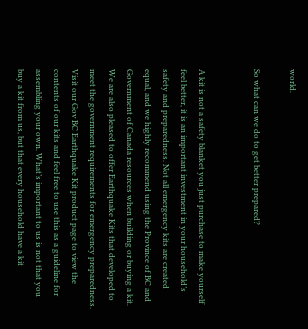world.

So what can we do to get better prepared?


A kit is not a safety blanket you just purchase to make yourself feel better, it is an important investment in your household’s safety and preparedness. Not all emergency kits are created equal, and we highly recommend using the Province of BC and Government of Canada resources when building or buying a kit. We are also pleased to offer Earthquake Kits that developed to meet the government requirements for emergency preparedness. Visit our Gov BC Earthquake Kit product page to view the contents of our kits and feel free to use this as a guideline for assembling your own. What’s important to us is not that you buy a kit from us, but that every household have a kit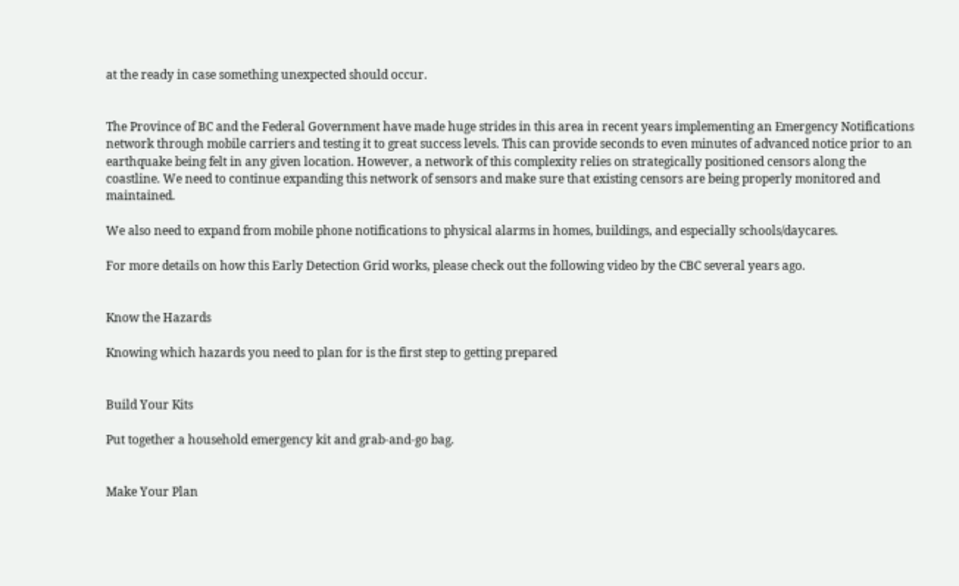at the ready in case something unexpected should occur.


The Province of BC and the Federal Government have made huge strides in this area in recent years implementing an Emergency Notifications network through mobile carriers and testing it to great success levels. This can provide seconds to even minutes of advanced notice prior to an earthquake being felt in any given location. However, a network of this complexity relies on strategically positioned censors along the coastline. We need to continue expanding this network of sensors and make sure that existing censors are being properly monitored and maintained.

We also need to expand from mobile phone notifications to physical alarms in homes, buildings, and especially schools/daycares.

For more details on how this Early Detection Grid works, please check out the following video by the CBC several years ago.


Know the Hazards

Knowing which hazards you need to plan for is the first step to getting prepared


Build Your Kits

Put together a household emergency kit and grab-and-go bag.


Make Your Plan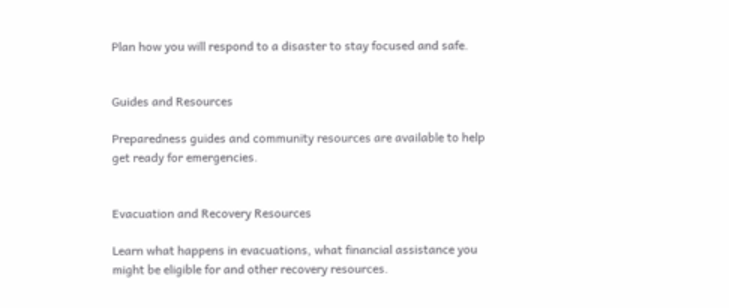Plan how you will respond to a disaster to stay focused and safe.


Guides and Resources

Preparedness guides and community resources are available to help get ready for emergencies.


Evacuation and Recovery Resources

Learn what happens in evacuations, what financial assistance you might be eligible for and other recovery resources.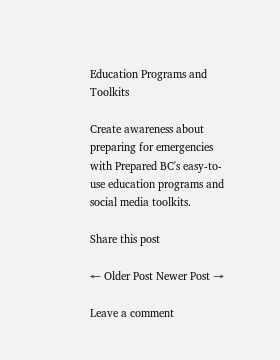Education Programs and Toolkits

Create awareness about preparing for emergencies with Prepared BC's easy-to-use education programs and social media toolkits.

Share this post

← Older Post Newer Post →

Leave a comment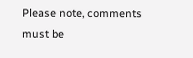Please note, comments must be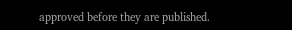approved before they are published.